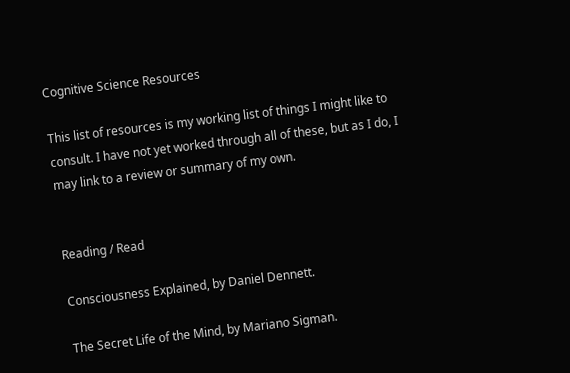Cognitive Science Resources

This list of resources is my working list of things I might like to consult. I have not yet worked through all of these, but as I do, I may link to a review or summary of my own.


Reading / Read

Consciousness Explained, by Daniel Dennett.

The Secret Life of the Mind, by Mariano Sigman.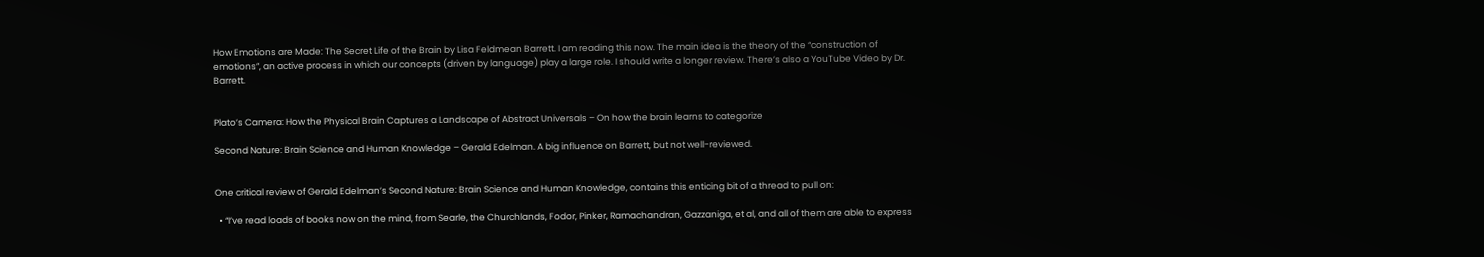How Emotions are Made: The Secret Life of the Brain by Lisa Feldmean Barrett. I am reading this now. The main idea is the theory of the “construction of emotions”, an active process in which our concepts (driven by language) play a large role. I should write a longer review. There’s also a YouTube Video by Dr. Barrett.


Plato’s Camera: How the Physical Brain Captures a Landscape of Abstract Universals – On how the brain learns to categorize

Second Nature: Brain Science and Human Knowledge – Gerald Edelman. A big influence on Barrett, but not well-reviewed.


One critical review of Gerald Edelman’s Second Nature: Brain Science and Human Knowledge, contains this enticing bit of a thread to pull on:

  • “I’ve read loads of books now on the mind, from Searle, the Churchlands, Fodor, Pinker, Ramachandran, Gazzaniga, et al, and all of them are able to express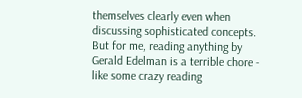themselves clearly even when discussing sophisticated concepts. But for me, reading anything by Gerald Edelman is a terrible chore - like some crazy reading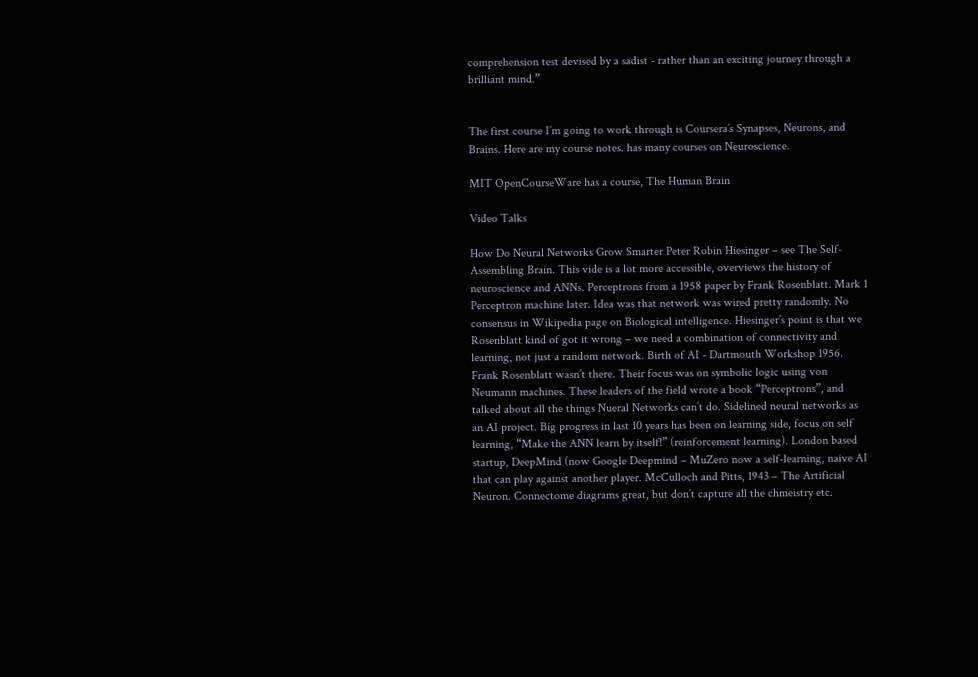comprehension test devised by a sadist - rather than an exciting journey through a brilliant mind.”


The first course I’m going to work through is Coursera’s Synapses, Neurons, and Brains. Here are my course notes. has many courses on Neuroscience.

MIT OpenCourseWare has a course, The Human Brain

Video Talks

How Do Neural Networks Grow Smarter Peter Robin Hiesinger – see The Self-Assembling Brain. This vide is a lot more accessible, overviews the history of neuroscience and ANNs. Perceptrons from a 1958 paper by Frank Rosenblatt. Mark 1 Perceptron machine later. Idea was that network was wired pretty randomly. No consensus in Wikipedia page on Biological intelligence. Hiesinger’s point is that we Rosenblatt kind of got it wrong – we need a combination of connectivity and learning, not just a random network. Birth of AI - Dartmouth Workshop 1956. Frank Rosenblatt wasn’t there. Their focus was on symbolic logic using von Neumann machines. These leaders of the field wrote a book “Perceptrons”, and talked about all the things Nueral Networks can’t do. Sidelined neural networks as an AI project. Big progress in last 10 years has been on learning side, focus on self learning, “Make the ANN learn by itself!” (reinforcement learning). London based startup, DeepMind (now Google Deepmind – MuZero now a self-learning, naive AI that can play against another player. McCulloch and Pitts, 1943 – The Artificial Neuron. Connectome diagrams great, but don’t capture all the chmeistry etc.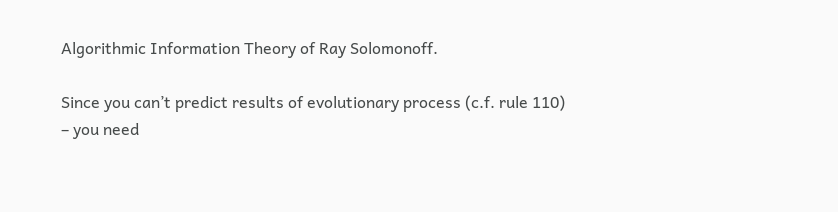Algorithmic Information Theory of Ray Solomonoff.

Since you can’t predict results of evolutionary process (c.f. rule 110) – you need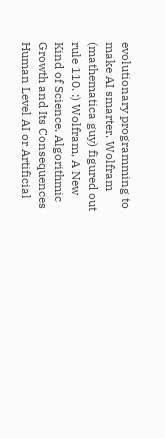evolutionary programming to make AI smarter. Wolfram (mathematica guy) figured out rule 110. :) Wolfram, A New Kind of Science. Algorithmic Growth and Its Consequences Human Level AI or Artificial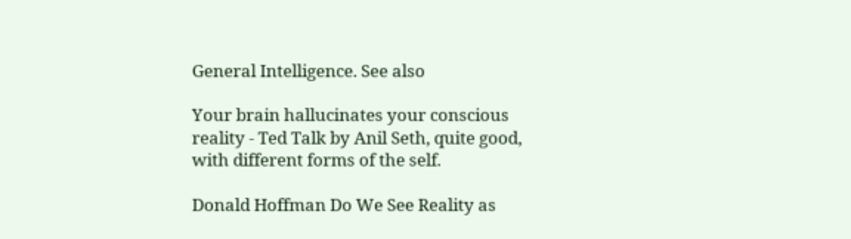General Intelligence. See also

Your brain hallucinates your conscious reality - Ted Talk by Anil Seth, quite good, with different forms of the self.

Donald Hoffman Do We See Reality as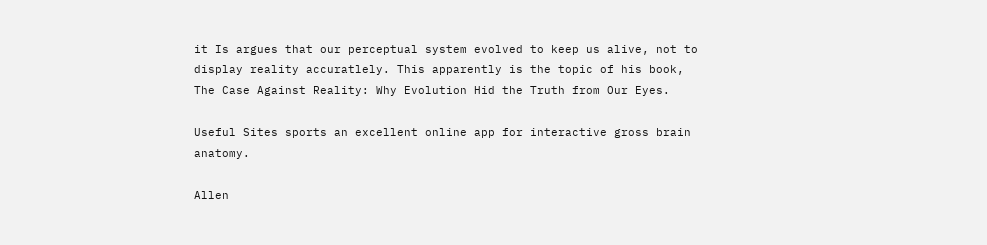it Is argues that our perceptual system evolved to keep us alive, not to display reality accuratlely. This apparently is the topic of his book, The Case Against Reality: Why Evolution Hid the Truth from Our Eyes.

Useful Sites sports an excellent online app for interactive gross brain anatomy.

Allen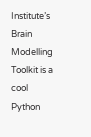Institute’s Brain Modelling Toolkit is a cool Python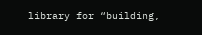library for “building,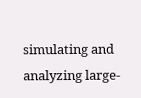simulating and analyzing large-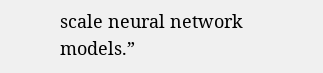scale neural network models.”